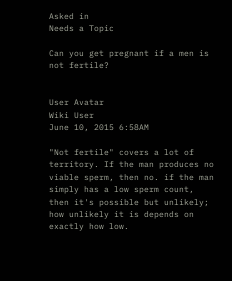Asked in
Needs a Topic

Can you get pregnant if a men is not fertile?


User Avatar
Wiki User
June 10, 2015 6:58AM

"Not fertile" covers a lot of territory. If the man produces no viable sperm, then no. if the man simply has a low sperm count, then it's possible but unlikely; how unlikely it is depends on exactly how low.